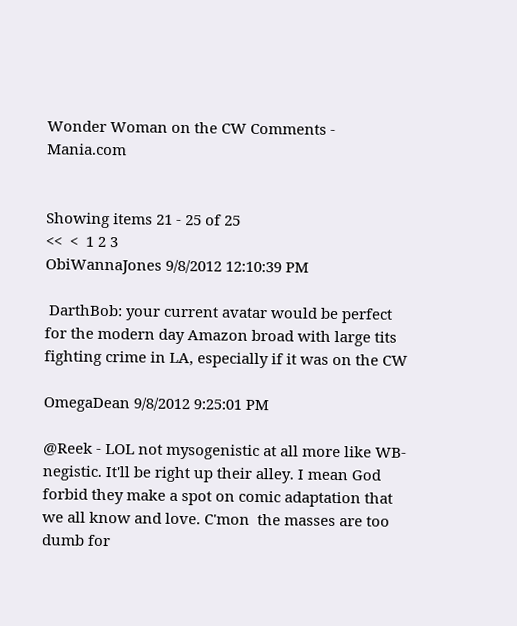Wonder Woman on the CW Comments - Mania.com


Showing items 21 - 25 of 25
<<  <  1 2 3
ObiWannaJones 9/8/2012 12:10:39 PM

 DarthBob: your current avatar would be perfect for the modern day Amazon broad with large tits fighting crime in LA, especially if it was on the CW

OmegaDean 9/8/2012 9:25:01 PM

@Reek - LOL not mysogenistic at all more like WB-negistic. It'll be right up their alley. I mean God forbid they make a spot on comic adaptation that we all know and love. C'mon  the masses are too dumb for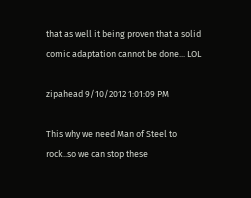that as well it being proven that a solid comic adaptation cannot be done... LOL

zipahead 9/10/2012 1:01:09 PM

This why we need Man of Steel to rock..so we can stop these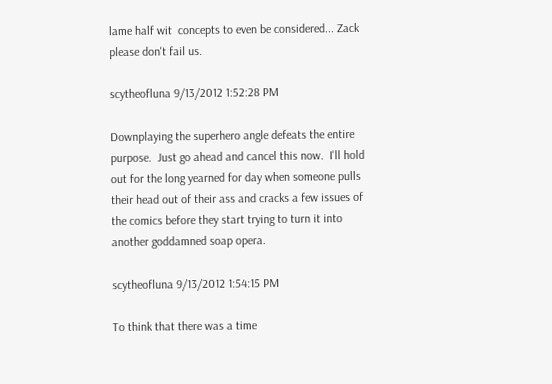lame half wit  concepts to even be considered... Zack please don't fail us.

scytheofluna 9/13/2012 1:52:28 PM

Downplaying the superhero angle defeats the entire purpose.  Just go ahead and cancel this now.  I'll hold out for the long yearned for day when someone pulls their head out of their ass and cracks a few issues of the comics before they start trying to turn it into another goddamned soap opera.

scytheofluna 9/13/2012 1:54:15 PM

To think that there was a time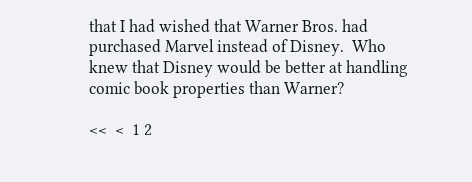that I had wished that Warner Bros. had purchased Marvel instead of Disney.  Who knew that Disney would be better at handling comic book properties than Warner?

<<  <  1 2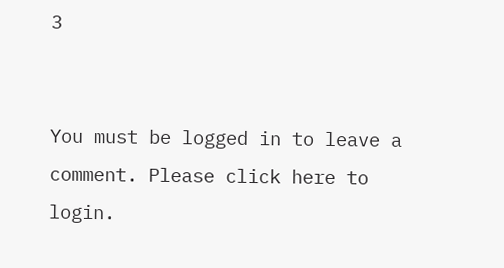3


You must be logged in to leave a comment. Please click here to login.